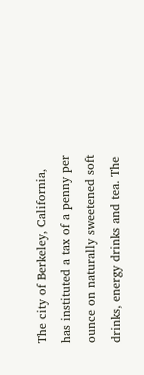The city of Berkeley, California, has instituted a tax of a penny per ounce on naturally sweetened soft drinks, energy drinks and tea. The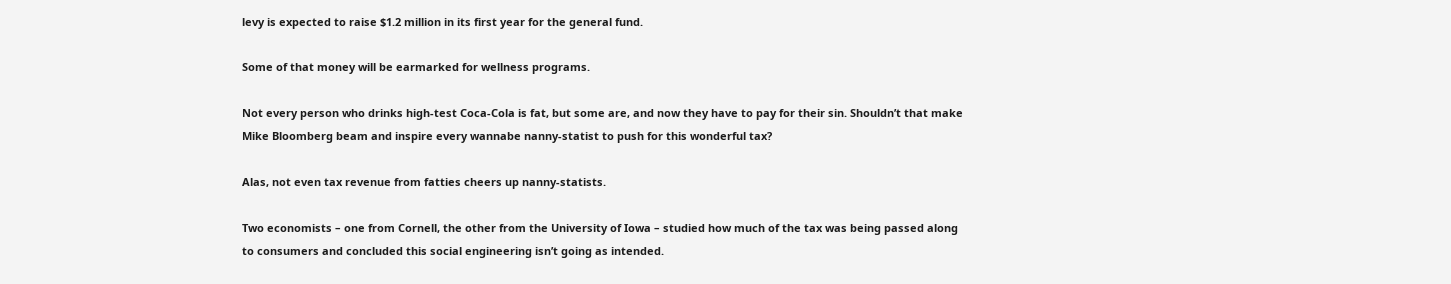levy is expected to raise $1.2 million in its first year for the general fund.

Some of that money will be earmarked for wellness programs.

Not every person who drinks high-test Coca-Cola is fat, but some are, and now they have to pay for their sin. Shouldn’t that make Mike Bloomberg beam and inspire every wannabe nanny-statist to push for this wonderful tax?

Alas, not even tax revenue from fatties cheers up nanny-statists.

Two economists – one from Cornell, the other from the University of Iowa – studied how much of the tax was being passed along to consumers and concluded this social engineering isn’t going as intended.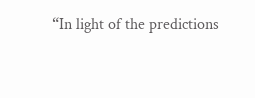“In light of the predictions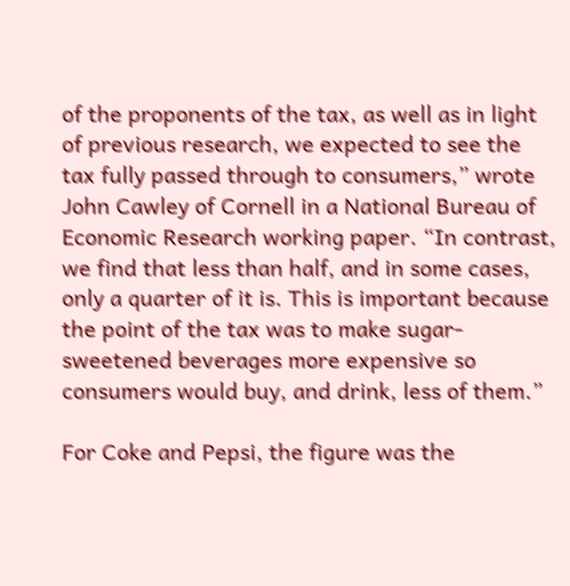of the proponents of the tax, as well as in light of previous research, we expected to see the tax fully passed through to consumers,” wrote John Cawley of Cornell in a National Bureau of Economic Research working paper. “In contrast, we find that less than half, and in some cases, only a quarter of it is. This is important because the point of the tax was to make sugar-sweetened beverages more expensive so consumers would buy, and drink, less of them.”

For Coke and Pepsi, the figure was the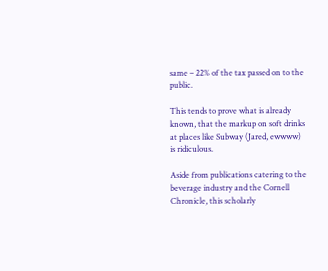same – 22% of the tax passed on to the public.

This tends to prove what is already known, that the markup on soft drinks at places like Subway (Jared, ewwww) is ridiculous.

Aside from publications catering to the beverage industry and the Cornell Chronicle, this scholarly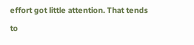effort got little attention. That tends to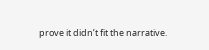prove it didn’t fit the narrative.